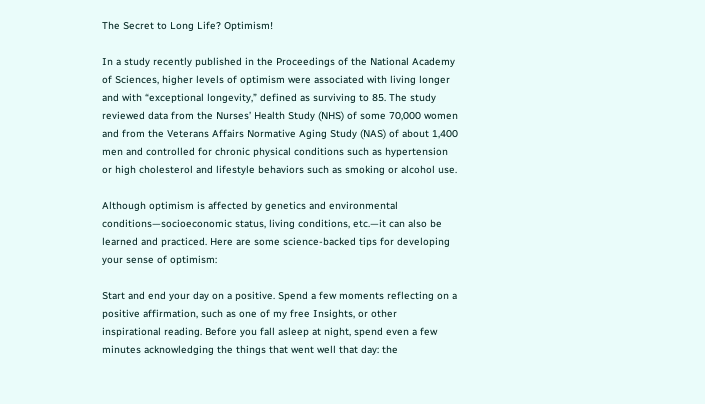The Secret to Long Life? Optimism!

In a study recently published in the Proceedings of the National Academy of Sciences, higher levels of optimism were associated with living longer and with “exceptional longevity,” defined as surviving to 85. The study reviewed data from the Nurses’ Health Study (NHS) of some 70,000 women and from the Veterans Affairs Normative Aging Study (NAS) of about 1,400 men and controlled for chronic physical conditions such as hypertension or high cholesterol and lifestyle behaviors such as smoking or alcohol use.

Although optimism is affected by genetics and environmental conditions—socioeconomic status, living conditions, etc.—it can also be learned and practiced. Here are some science-backed tips for developing your sense of optimism:

Start and end your day on a positive. Spend a few moments reflecting on a positive affirmation, such as one of my free Insights, or other inspirational reading. Before you fall asleep at night, spend even a few minutes acknowledging the things that went well that day: the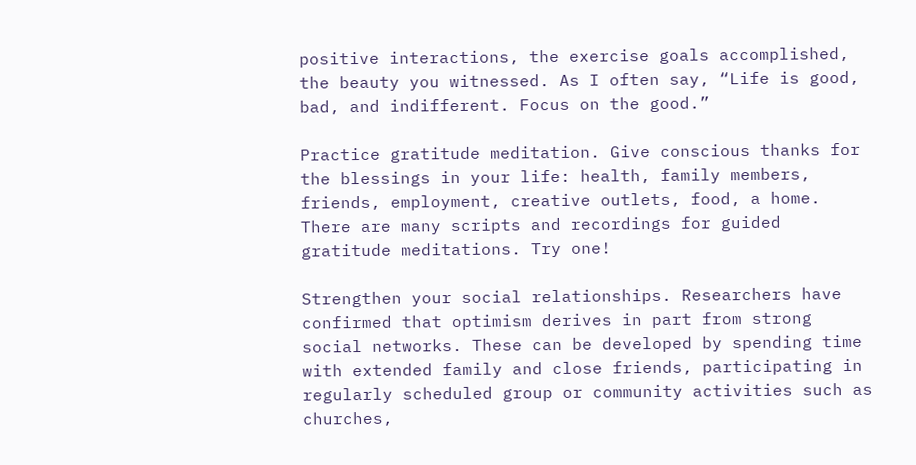positive interactions, the exercise goals accomplished, the beauty you witnessed. As I often say, “Life is good, bad, and indifferent. Focus on the good.”

Practice gratitude meditation. Give conscious thanks for the blessings in your life: health, family members, friends, employment, creative outlets, food, a home. There are many scripts and recordings for guided gratitude meditations. Try one!

Strengthen your social relationships. Researchers have confirmed that optimism derives in part from strong social networks. These can be developed by spending time with extended family and close friends, participating in regularly scheduled group or community activities such as churches,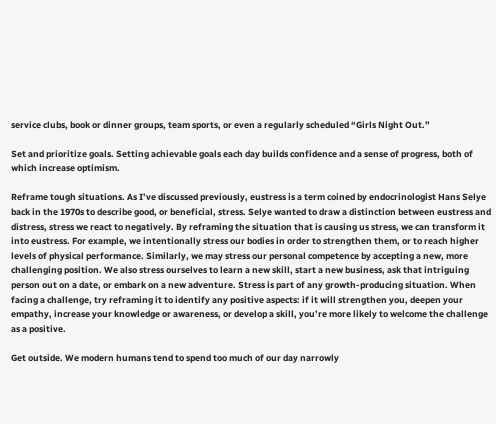service clubs, book or dinner groups, team sports, or even a regularly scheduled “Girls Night Out.”

Set and prioritize goals. Setting achievable goals each day builds confidence and a sense of progress, both of which increase optimism.

Reframe tough situations. As I’ve discussed previously, eustress is a term coined by endocrinologist Hans Selye back in the 1970s to describe good, or beneficial, stress. Selye wanted to draw a distinction between eustress and distress, stress we react to negatively. By reframing the situation that is causing us stress, we can transform it into eustress. For example, we intentionally stress our bodies in order to strengthen them, or to reach higher levels of physical performance. Similarly, we may stress our personal competence by accepting a new, more challenging position. We also stress ourselves to learn a new skill, start a new business, ask that intriguing person out on a date, or embark on a new adventure. Stress is part of any growth-producing situation. When facing a challenge, try reframing it to identify any positive aspects: if it will strengthen you, deepen your empathy, increase your knowledge or awareness, or develop a skill, you’re more likely to welcome the challenge as a positive.

Get outside. We modern humans tend to spend too much of our day narrowly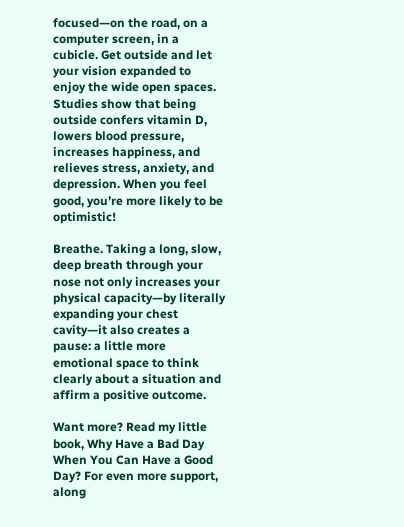focused—on the road, on a computer screen, in a cubicle. Get outside and let your vision expanded to enjoy the wide open spaces. Studies show that being outside confers vitamin D, lowers blood pressure, increases happiness, and relieves stress, anxiety, and depression. When you feel good, you’re more likely to be optimistic!

Breathe. Taking a long, slow, deep breath through your nose not only increases your physical capacity—by literally expanding your chest cavity—it also creates a pause: a little more emotional space to think clearly about a situation and affirm a positive outcome.

Want more? Read my little book, Why Have a Bad Day When You Can Have a Good Day? For even more support, along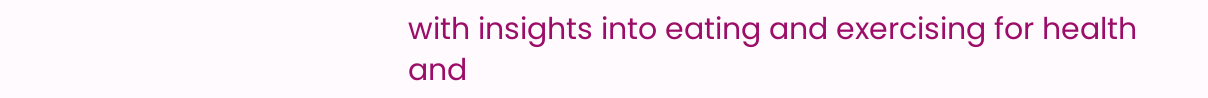with insights into eating and exercising for health and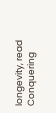longevity, read Conquering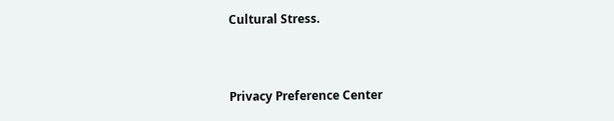Cultural Stress.


Privacy Preference Center